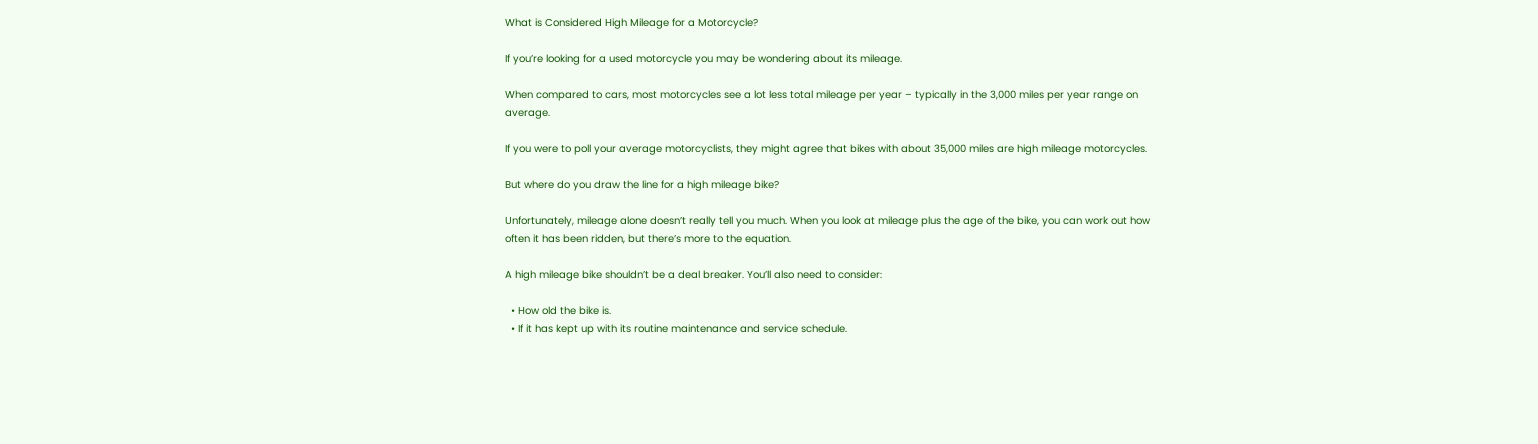What is Considered High Mileage for a Motorcycle?

If you’re looking for a used motorcycle you may be wondering about its mileage.

When compared to cars, most motorcycles see a lot less total mileage per year – typically in the 3,000 miles per year range on average.

If you were to poll your average motorcyclists, they might agree that bikes with about 35,000 miles are high mileage motorcycles.

But where do you draw the line for a high mileage bike?

Unfortunately, mileage alone doesn’t really tell you much. When you look at mileage plus the age of the bike, you can work out how often it has been ridden, but there’s more to the equation.

A high mileage bike shouldn’t be a deal breaker. You’ll also need to consider:

  • How old the bike is.
  • If it has kept up with its routine maintenance and service schedule.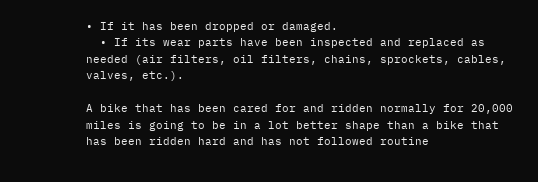• If it has been dropped or damaged.
  • If its wear parts have been inspected and replaced as needed (air filters, oil filters, chains, sprockets, cables, valves, etc.).

A bike that has been cared for and ridden normally for 20,000 miles is going to be in a lot better shape than a bike that has been ridden hard and has not followed routine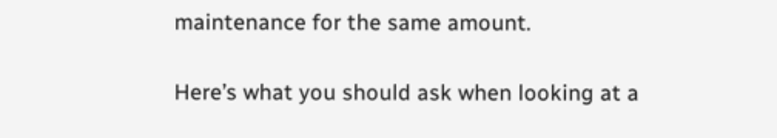maintenance for the same amount.

Here’s what you should ask when looking at a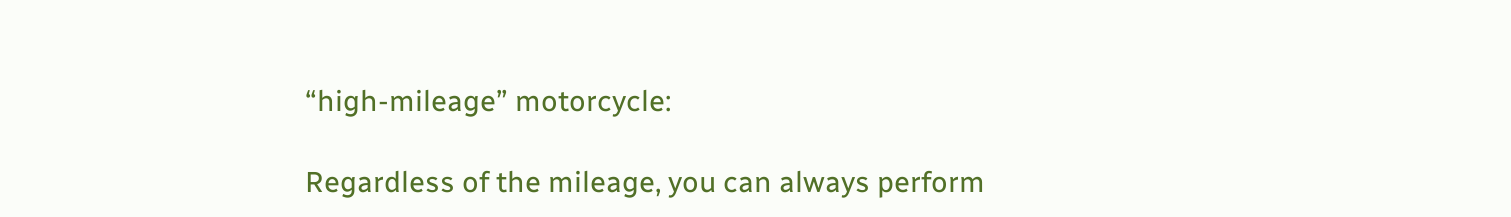“high-mileage” motorcycle:

Regardless of the mileage, you can always perform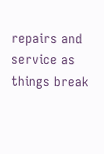repairs and service as things break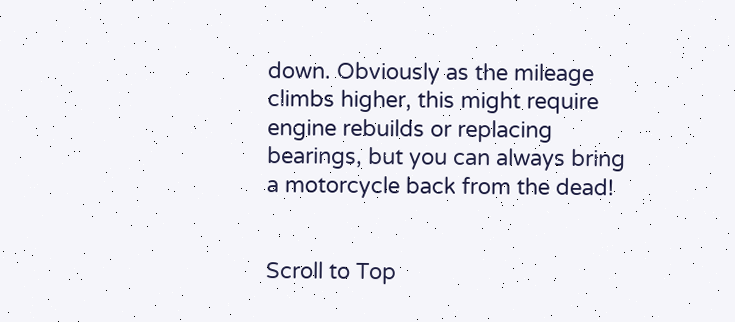down. Obviously as the mileage climbs higher, this might require engine rebuilds or replacing bearings, but you can always bring a motorcycle back from the dead!


Scroll to Top